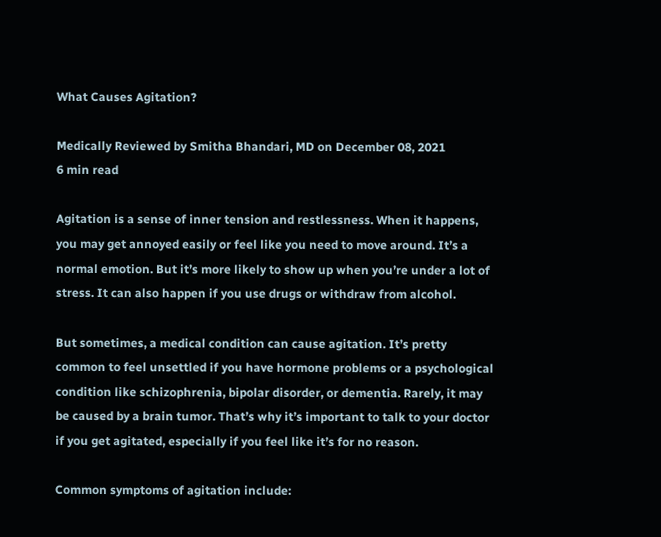What Causes Agitation?

Medically Reviewed by Smitha Bhandari, MD on December 08, 2021
6 min read

Agitation is a sense of inner tension and restlessness. When it happens, you may get annoyed easily or feel like you need to move around. It’s a normal emotion. But it’s more likely to show up when you’re under a lot of stress. It can also happen if you use drugs or withdraw from alcohol.

But sometimes, a medical condition can cause agitation. It’s pretty common to feel unsettled if you have hormone problems or a psychological condition like schizophrenia, bipolar disorder, or dementia. Rarely, it may be caused by a brain tumor. That’s why it’s important to talk to your doctor if you get agitated, especially if you feel like it’s for no reason.

Common symptoms of agitation include: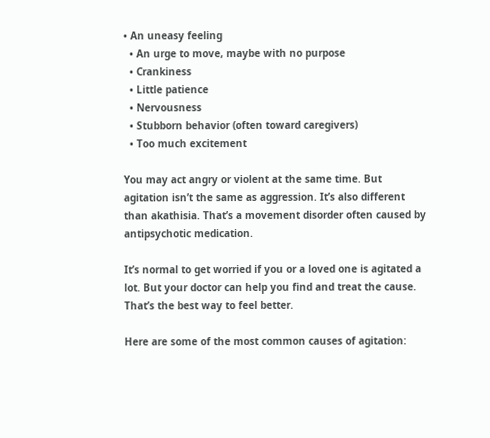• An uneasy feeling
  • An urge to move, maybe with no purpose
  • Crankiness
  • Little patience
  • Nervousness
  • Stubborn behavior (often toward caregivers)
  • Too much excitement

You may act angry or violent at the same time. But agitation isn’t the same as aggression. It’s also different than akathisia. That’s a movement disorder often caused by antipsychotic medication.

It’s normal to get worried if you or a loved one is agitated a lot. But your doctor can help you find and treat the cause. That’s the best way to feel better.

Here are some of the most common causes of agitation: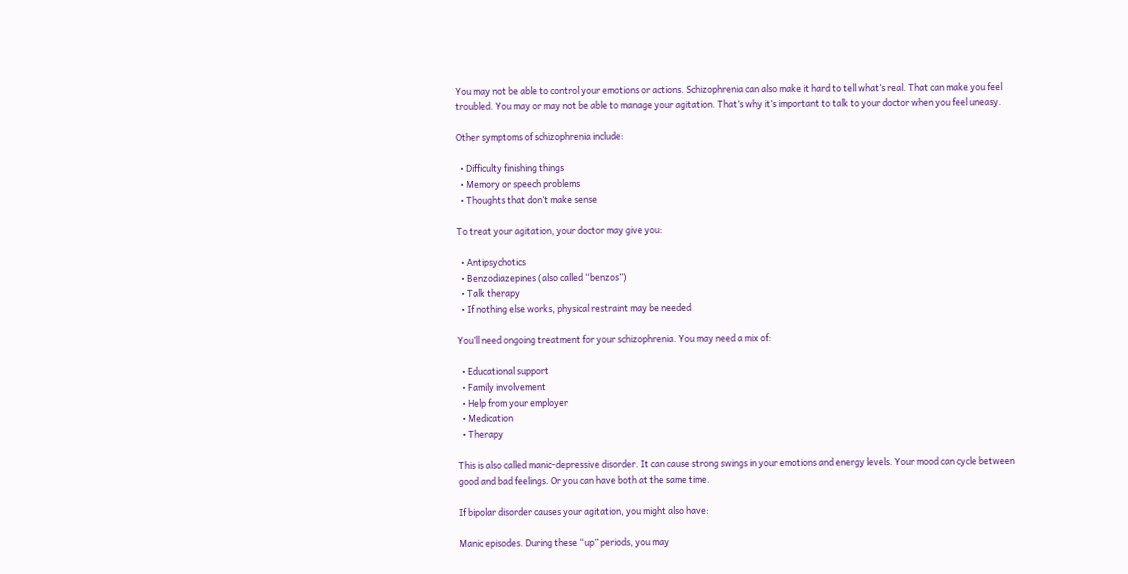You may not be able to control your emotions or actions. Schizophrenia can also make it hard to tell what’s real. That can make you feel troubled. You may or may not be able to manage your agitation. That’s why it’s important to talk to your doctor when you feel uneasy.

Other symptoms of schizophrenia include:

  • Difficulty finishing things
  • Memory or speech problems
  • Thoughts that don’t make sense

To treat your agitation, your doctor may give you:

  • Antipsychotics
  • Benzodiazepines (also called “benzos”)
  • Talk therapy
  • If nothing else works, physical restraint may be needed

You’ll need ongoing treatment for your schizophrenia. You may need a mix of:

  • Educational support
  • Family involvement
  • Help from your employer
  • Medication
  • Therapy

This is also called manic-depressive disorder. It can cause strong swings in your emotions and energy levels. Your mood can cycle between good and bad feelings. Or you can have both at the same time.

If bipolar disorder causes your agitation, you might also have:

Manic episodes. During these “up” periods, you may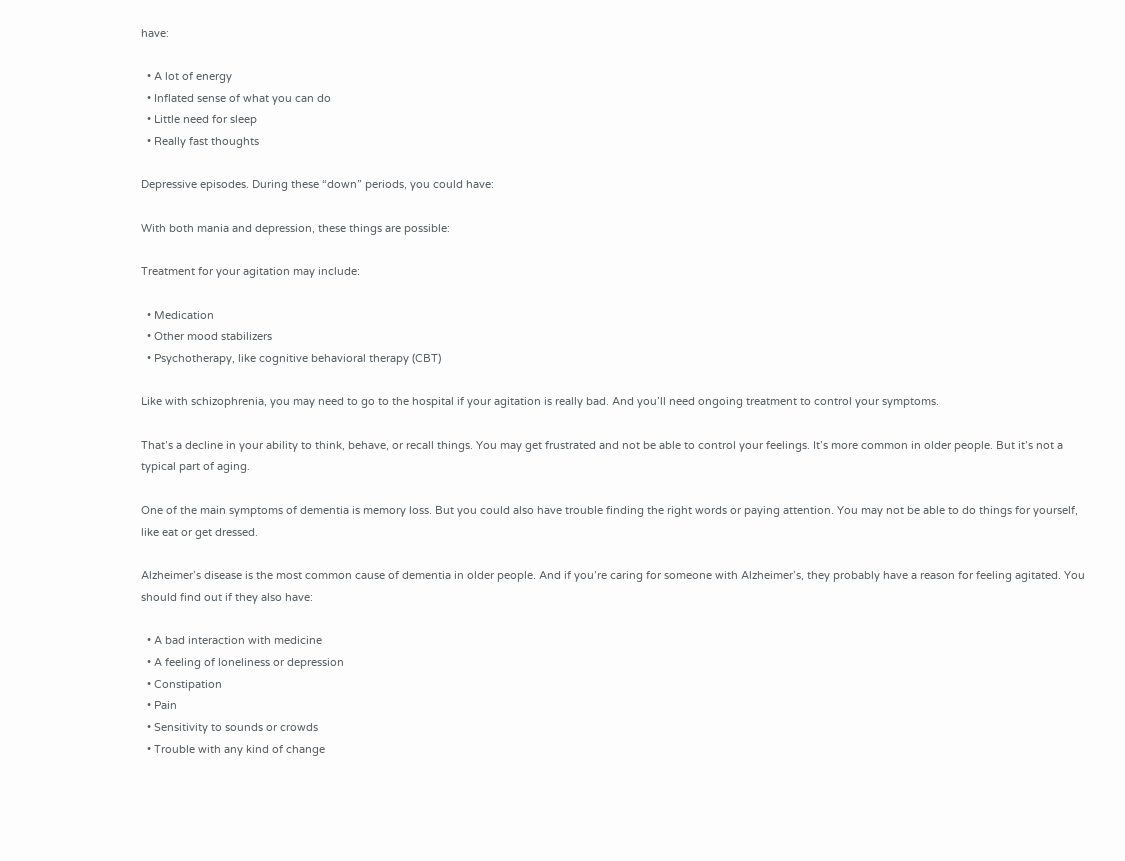have:

  • A lot of energy
  • Inflated sense of what you can do
  • Little need for sleep
  • Really fast thoughts

Depressive episodes. During these “down” periods, you could have:

With both mania and depression, these things are possible:

Treatment for your agitation may include:

  • Medication
  • Other mood stabilizers
  • Psychotherapy, like cognitive behavioral therapy (CBT)

Like with schizophrenia, you may need to go to the hospital if your agitation is really bad. And you’ll need ongoing treatment to control your symptoms.

That’s a decline in your ability to think, behave, or recall things. You may get frustrated and not be able to control your feelings. It’s more common in older people. But it’s not a typical part of aging.

One of the main symptoms of dementia is memory loss. But you could also have trouble finding the right words or paying attention. You may not be able to do things for yourself, like eat or get dressed.

Alzheimer’s disease is the most common cause of dementia in older people. And if you’re caring for someone with Alzheimer’s, they probably have a reason for feeling agitated. You should find out if they also have:

  • A bad interaction with medicine
  • A feeling of loneliness or depression
  • Constipation
  • Pain
  • Sensitivity to sounds or crowds
  • Trouble with any kind of change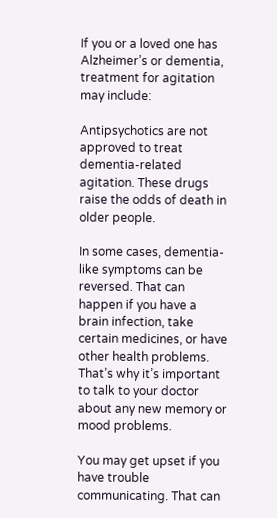If you or a loved one has Alzheimer’s or dementia, treatment for agitation may include:

Antipsychotics are not approved to treat dementia-related agitation. These drugs raise the odds of death in older people.

In some cases, dementia-like symptoms can be reversed. That can happen if you have a brain infection, take certain medicines, or have other health problems. That’s why it’s important to talk to your doctor about any new memory or mood problems.

You may get upset if you have trouble communicating. That can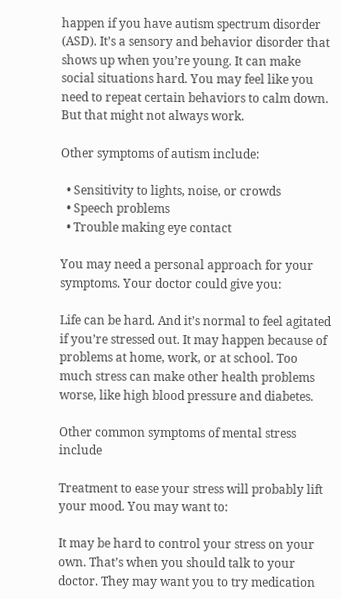happen if you have autism spectrum disorder (ASD). It’s a sensory and behavior disorder that shows up when you’re young. It can make social situations hard. You may feel like you need to repeat certain behaviors to calm down. But that might not always work.

Other symptoms of autism include:

  • Sensitivity to lights, noise, or crowds
  • Speech problems
  • Trouble making eye contact

You may need a personal approach for your symptoms. Your doctor could give you:

Life can be hard. And it’s normal to feel agitated if you’re stressed out. It may happen because of problems at home, work, or at school. Too much stress can make other health problems worse, like high blood pressure and diabetes.

Other common symptoms of mental stress include

Treatment to ease your stress will probably lift your mood. You may want to:

It may be hard to control your stress on your own. That’s when you should talk to your doctor. They may want you to try medication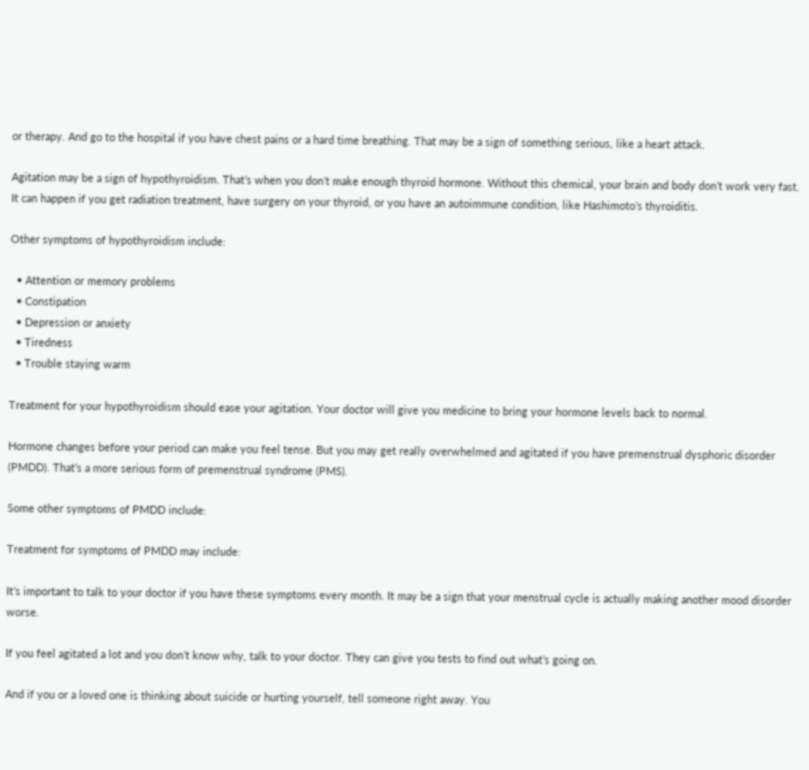or therapy. And go to the hospital if you have chest pains or a hard time breathing. That may be a sign of something serious, like a heart attack.

Agitation may be a sign of hypothyroidism. That’s when you don’t make enough thyroid hormone. Without this chemical, your brain and body don’t work very fast. It can happen if you get radiation treatment, have surgery on your thyroid, or you have an autoimmune condition, like Hashimoto’s thyroiditis.

Other symptoms of hypothyroidism include:

  • Attention or memory problems
  • Constipation
  • Depression or anxiety
  • Tiredness
  • Trouble staying warm

Treatment for your hypothyroidism should ease your agitation. Your doctor will give you medicine to bring your hormone levels back to normal.

Hormone changes before your period can make you feel tense. But you may get really overwhelmed and agitated if you have premenstrual dysphoric disorder (PMDD). That’s a more serious form of premenstrual syndrome (PMS).

Some other symptoms of PMDD include:

Treatment for symptoms of PMDD may include:

It’s important to talk to your doctor if you have these symptoms every month. It may be a sign that your menstrual cycle is actually making another mood disorder worse.

If you feel agitated a lot and you don’t know why, talk to your doctor. They can give you tests to find out what’s going on.

And if you or a loved one is thinking about suicide or hurting yourself, tell someone right away. You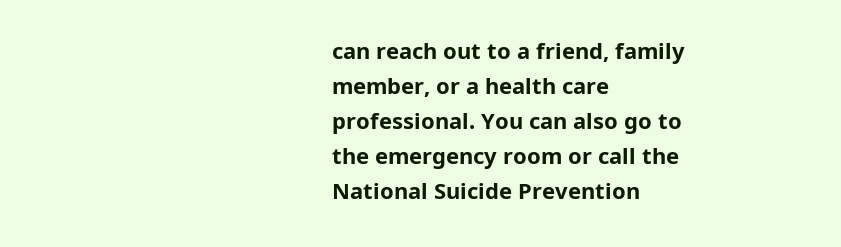can reach out to a friend, family member, or a health care professional. You can also go to the emergency room or call the National Suicide Prevention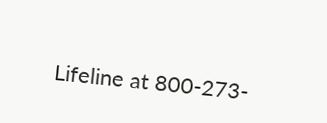Lifeline at 800-273-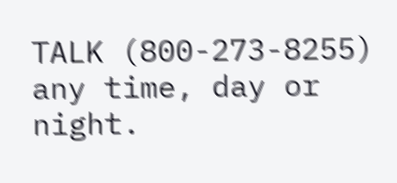TALK (800-273-8255) any time, day or night.